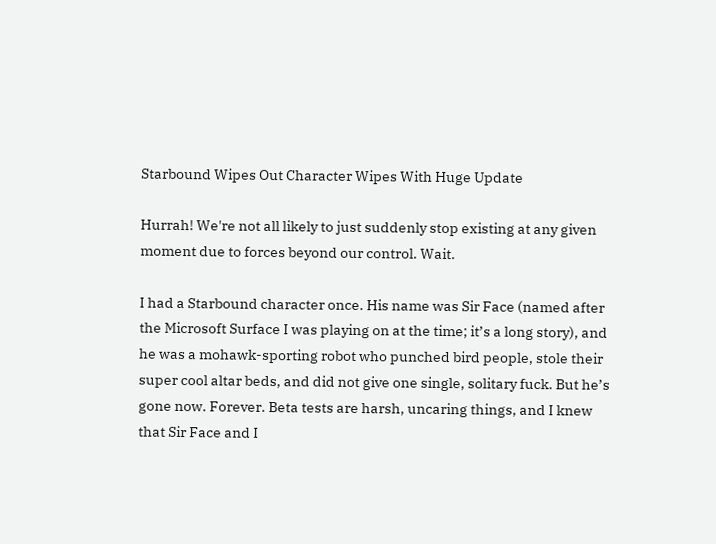Starbound Wipes Out Character Wipes With Huge Update

Hurrah! We're not all likely to just suddenly stop existing at any given moment due to forces beyond our control. Wait.

I had a Starbound character once. His name was Sir Face (named after the Microsoft Surface I was playing on at the time; it’s a long story), and he was a mohawk-sporting robot who punched bird people, stole their super cool altar beds, and did not give one single, solitary fuck. But he’s gone now. Forever. Beta tests are harsh, uncaring things, and I knew that Sir Face and I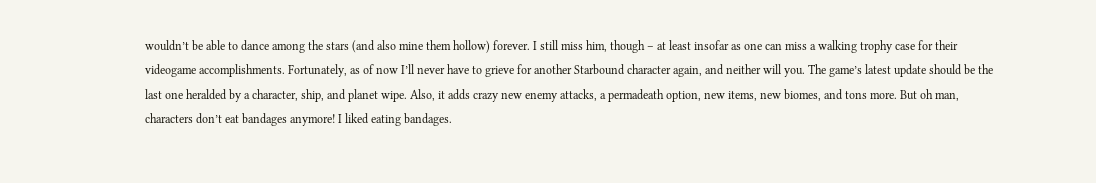wouldn’t be able to dance among the stars (and also mine them hollow) forever. I still miss him, though – at least insofar as one can miss a walking trophy case for their videogame accomplishments. Fortunately, as of now I’ll never have to grieve for another Starbound character again, and neither will you. The game’s latest update should be the last one heralded by a character, ship, and planet wipe. Also, it adds crazy new enemy attacks, a permadeath option, new items, new biomes, and tons more. But oh man, characters don’t eat bandages anymore! I liked eating bandages.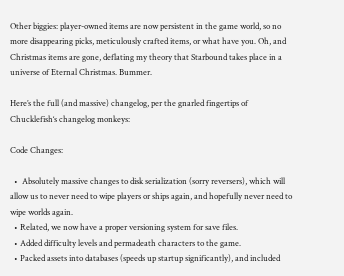Other biggies: player-owned items are now persistent in the game world, so no more disappearing picks, meticulously crafted items, or what have you. Oh, and Christmas items are gone, deflating my theory that Starbound takes place in a universe of Eternal Christmas. Bummer.

Here’s the full (and massive) changelog, per the gnarled fingertips of Chucklefish‘s changelog monkeys:

Code Changes:

  •  Absolutely massive changes to disk serialization (sorry reversers), which will allow us to never need to wipe players or ships again, and hopefully never need to wipe worlds again.
  • Related, we now have a proper versioning system for save files.
  • Added difficulty levels and permadeath characters to the game.
  • Packed assets into databases (speeds up startup significantly), and included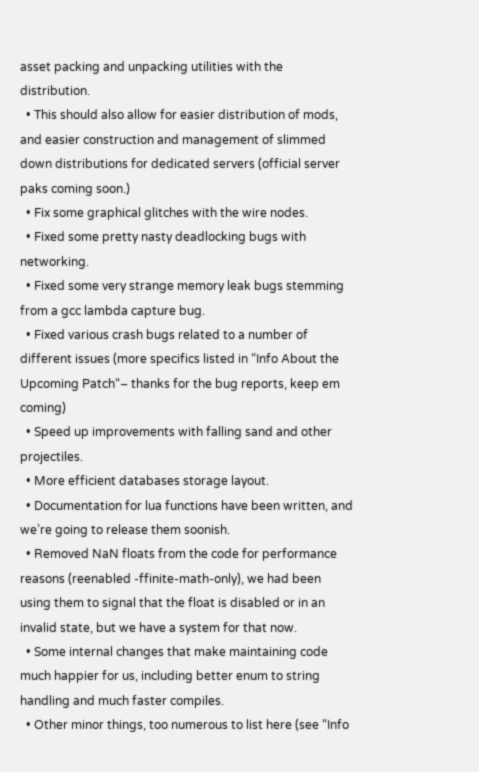asset packing and unpacking utilities with the distribution.
  • This should also allow for easier distribution of mods, and easier construction and management of slimmed down distributions for dedicated servers (official server paks coming soon.)
  • Fix some graphical glitches with the wire nodes.
  • Fixed some pretty nasty deadlocking bugs with networking.
  • Fixed some very strange memory leak bugs stemming from a gcc lambda capture bug.
  • Fixed various crash bugs related to a number of different issues (more specifics listed in “Info About the Upcoming Patch“– thanks for the bug reports, keep em coming)
  • Speed up improvements with falling sand and other projectiles.
  • More efficient databases storage layout.
  • Documentation for lua functions have been written, and we’re going to release them soonish.
  • Removed NaN floats from the code for performance reasons (reenabled -ffinite-math-only), we had been using them to signal that the float is disabled or in an invalid state, but we have a system for that now.
  • Some internal changes that make maintaining code much happier for us, including better enum to string handling and much faster compiles.
  • Other minor things, too numerous to list here (see “Info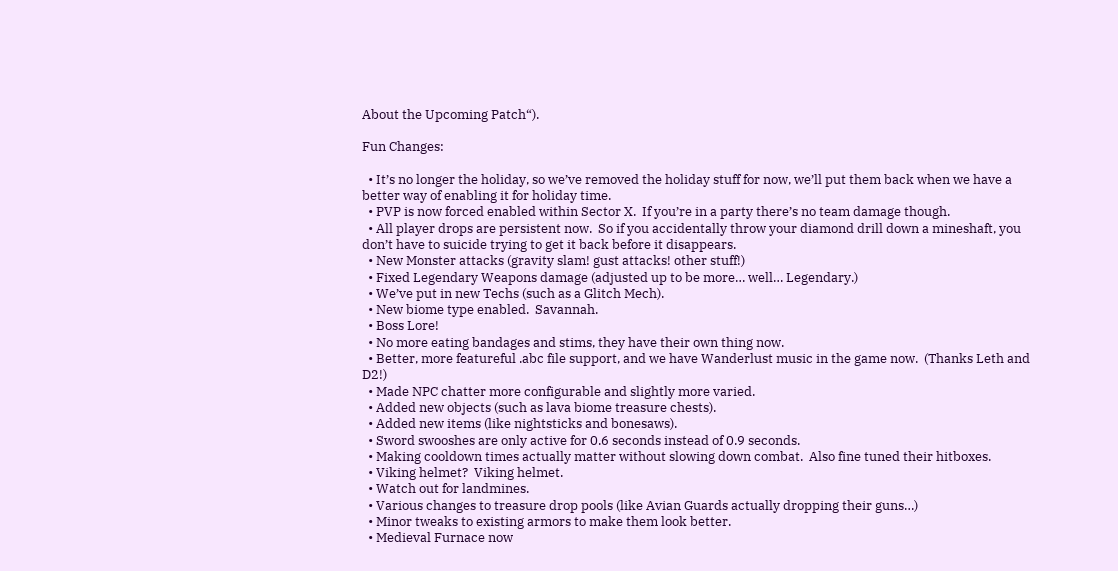About the Upcoming Patch“).

Fun Changes:

  • It’s no longer the holiday, so we’ve removed the holiday stuff for now, we’ll put them back when we have a better way of enabling it for holiday time.
  • PVP is now forced enabled within Sector X.  If you’re in a party there’s no team damage though.
  • All player drops are persistent now.  So if you accidentally throw your diamond drill down a mineshaft, you don’t have to suicide trying to get it back before it disappears.
  • New Monster attacks (gravity slam! gust attacks! other stuff!)
  • Fixed Legendary Weapons damage (adjusted up to be more… well… Legendary.)
  • We’ve put in new Techs (such as a Glitch Mech).
  • New biome type enabled.  Savannah.
  • Boss Lore!
  • No more eating bandages and stims, they have their own thing now.
  • Better, more featureful .abc file support, and we have Wanderlust music in the game now.  (Thanks Leth and D2!)
  • Made NPC chatter more configurable and slightly more varied.
  • Added new objects (such as lava biome treasure chests).
  • Added new items (like nightsticks and bonesaws).
  • Sword swooshes are only active for 0.6 seconds instead of 0.9 seconds.
  • Making cooldown times actually matter without slowing down combat.  Also fine tuned their hitboxes.
  • Viking helmet?  Viking helmet.
  • Watch out for landmines.
  • Various changes to treasure drop pools (like Avian Guards actually dropping their guns…)
  • Minor tweaks to existing armors to make them look better.
  • Medieval Furnace now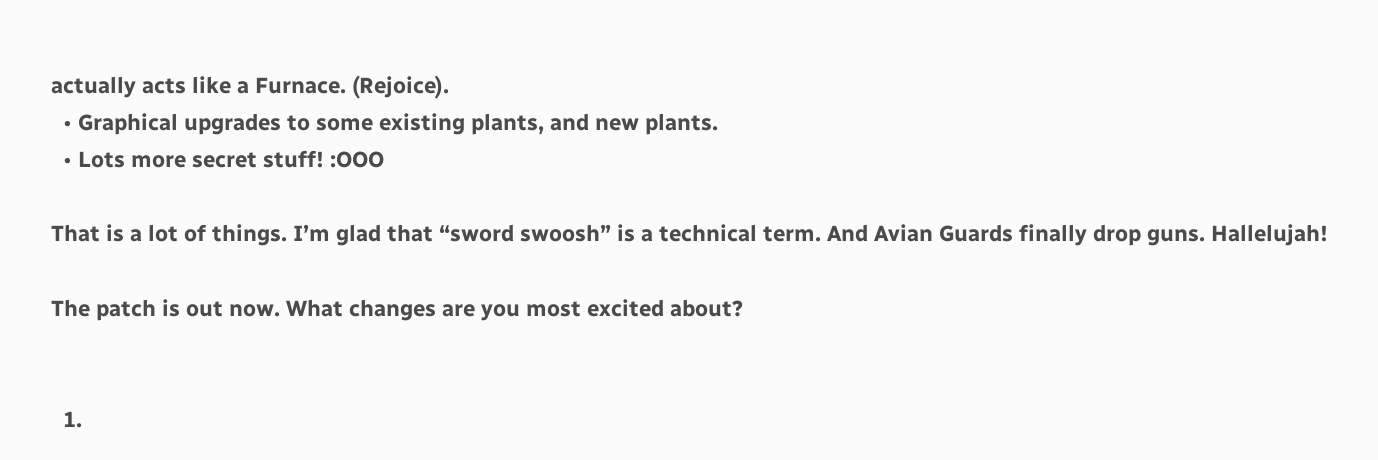actually acts like a Furnace. (Rejoice).
  • Graphical upgrades to some existing plants, and new plants.
  • Lots more secret stuff! :OOO

That is a lot of things. I’m glad that “sword swoosh” is a technical term. And Avian Guards finally drop guns. Hallelujah!

The patch is out now. What changes are you most excited about?


  1.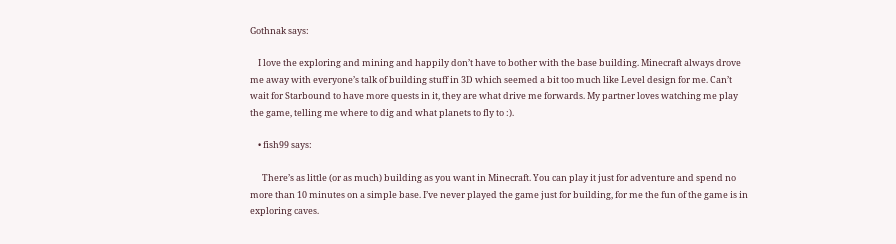Gothnak says:

    I love the exploring and mining and happily don’t have to bother with the base building. Minecraft always drove me away with everyone’s talk of building stuff in 3D which seemed a bit too much like Level design for me. Can’t wait for Starbound to have more quests in it, they are what drive me forwards. My partner loves watching me play the game, telling me where to dig and what planets to fly to :).

    • fish99 says:

      There’s as little (or as much) building as you want in Minecraft. You can play it just for adventure and spend no more than 10 minutes on a simple base. I’ve never played the game just for building, for me the fun of the game is in exploring caves.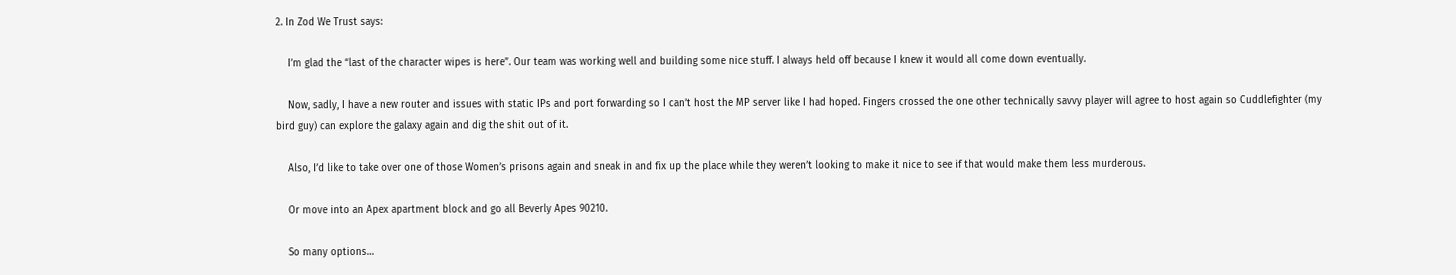2. In Zod We Trust says:

    I’m glad the “last of the character wipes is here”. Our team was working well and building some nice stuff. I always held off because I knew it would all come down eventually.

    Now, sadly, I have a new router and issues with static IPs and port forwarding so I can’t host the MP server like I had hoped. Fingers crossed the one other technically savvy player will agree to host again so Cuddlefighter (my bird guy) can explore the galaxy again and dig the shit out of it.

    Also, I’d like to take over one of those Women’s prisons again and sneak in and fix up the place while they weren’t looking to make it nice to see if that would make them less murderous.

    Or move into an Apex apartment block and go all Beverly Apes 90210.

    So many options…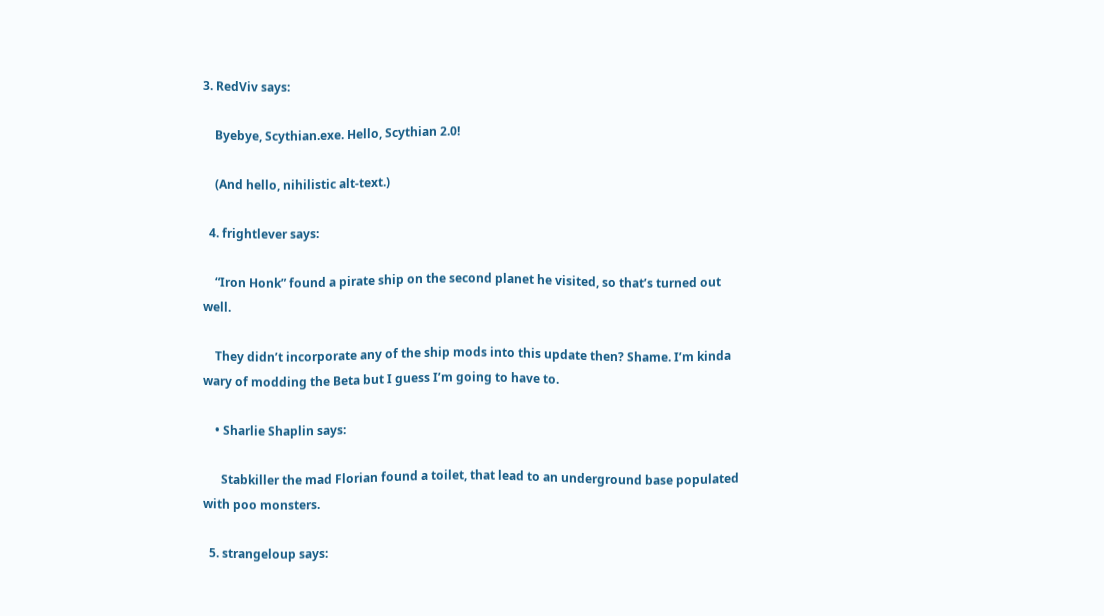3. RedViv says:

    Byebye, Scythian.exe. Hello, Scythian 2.0!

    (And hello, nihilistic alt-text.)

  4. frightlever says:

    “Iron Honk” found a pirate ship on the second planet he visited, so that’s turned out well.

    They didn’t incorporate any of the ship mods into this update then? Shame. I’m kinda wary of modding the Beta but I guess I’m going to have to.

    • Sharlie Shaplin says:

      Stabkiller the mad Florian found a toilet, that lead to an underground base populated with poo monsters.

  5. strangeloup says: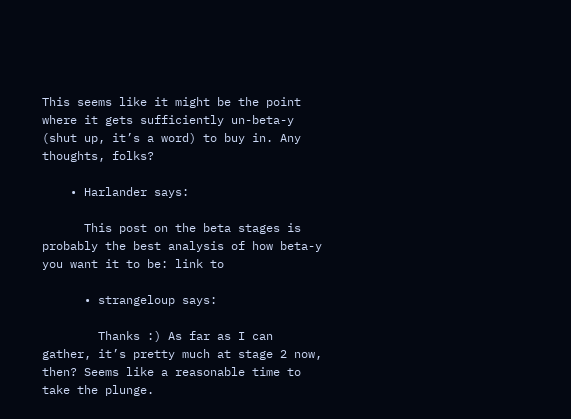This seems like it might be the point where it gets sufficiently un-beta-y (shut up, it’s a word) to buy in. Any thoughts, folks?

    • Harlander says:

      This post on the beta stages is probably the best analysis of how beta-y you want it to be: link to

      • strangeloup says:

        Thanks :) As far as I can gather, it’s pretty much at stage 2 now, then? Seems like a reasonable time to take the plunge.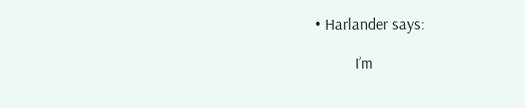• Harlander says:

          I’m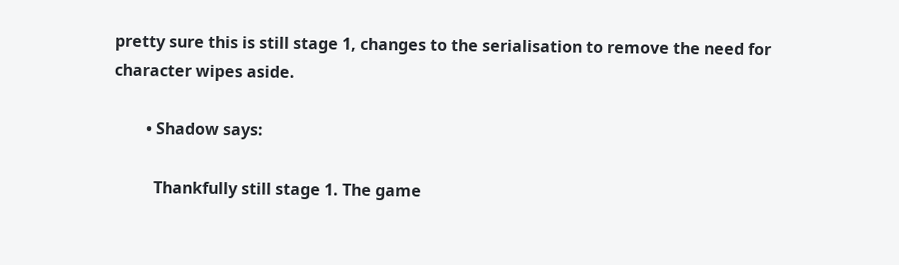pretty sure this is still stage 1, changes to the serialisation to remove the need for character wipes aside.

        • Shadow says:

          Thankfully still stage 1. The game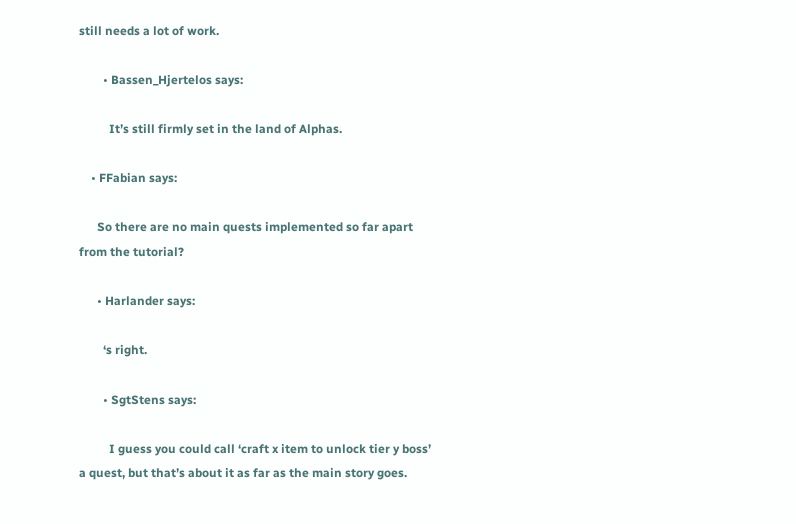still needs a lot of work.

        • Bassen_Hjertelos says:

          It’s still firmly set in the land of Alphas.

    • FFabian says:

      So there are no main quests implemented so far apart from the tutorial?

      • Harlander says:

        ‘s right.

        • SgtStens says:

          I guess you could call ‘craft x item to unlock tier y boss’ a quest, but that’s about it as far as the main story goes.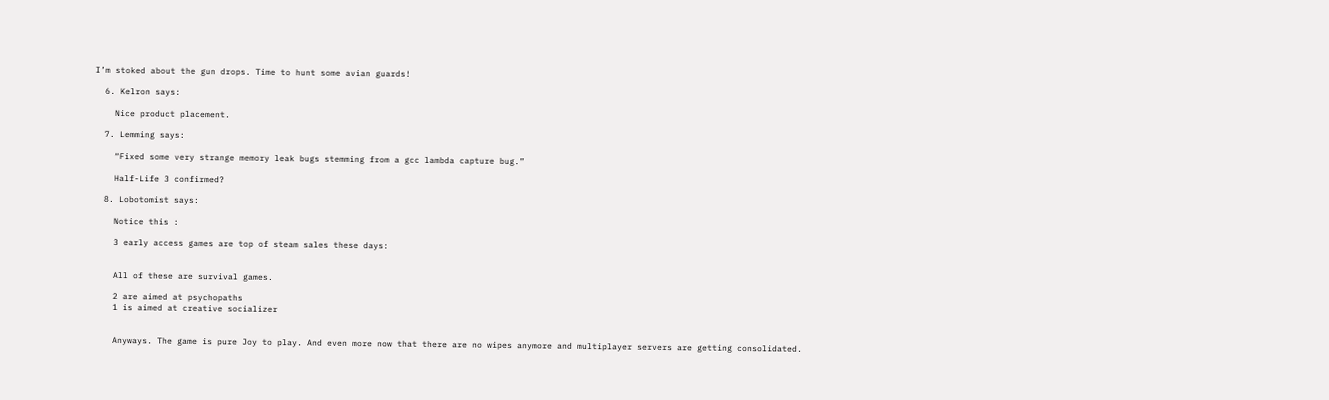I’m stoked about the gun drops. Time to hunt some avian guards!

  6. Kelron says:

    Nice product placement.

  7. Lemming says:

    “Fixed some very strange memory leak bugs stemming from a gcc lambda capture bug.”

    Half-Life 3 confirmed?

  8. Lobotomist says:

    Notice this :

    3 early access games are top of steam sales these days:


    All of these are survival games.

    2 are aimed at psychopaths
    1 is aimed at creative socializer


    Anyways. The game is pure Joy to play. And even more now that there are no wipes anymore and multiplayer servers are getting consolidated.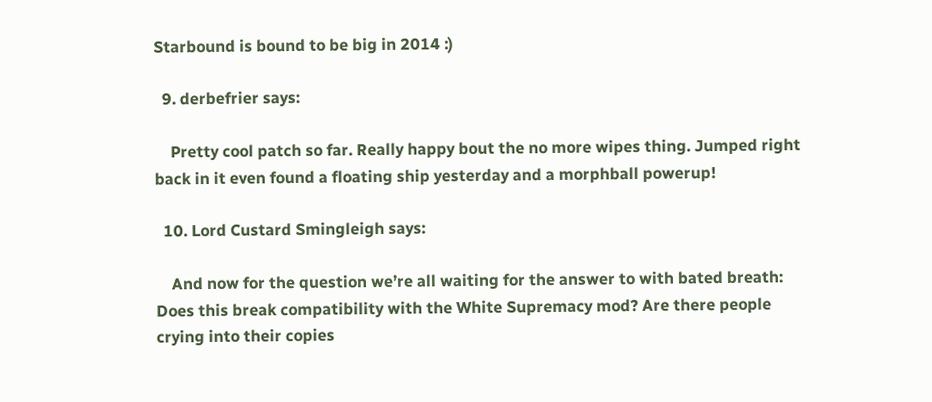Starbound is bound to be big in 2014 :)

  9. derbefrier says:

    Pretty cool patch so far. Really happy bout the no more wipes thing. Jumped right back in it even found a floating ship yesterday and a morphball powerup!

  10. Lord Custard Smingleigh says:

    And now for the question we’re all waiting for the answer to with bated breath: Does this break compatibility with the White Supremacy mod? Are there people crying into their copies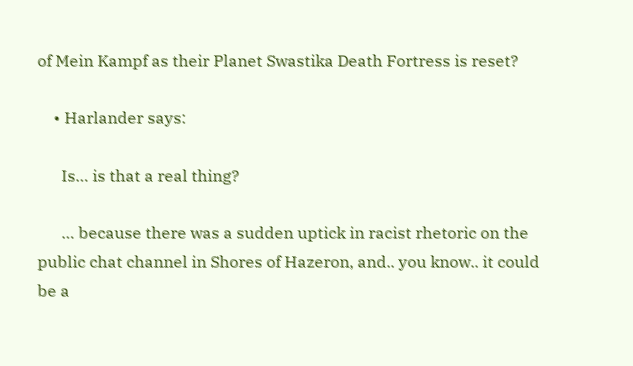of Mein Kampf as their Planet Swastika Death Fortress is reset?

    • Harlander says:

      Is… is that a real thing?

      … because there was a sudden uptick in racist rhetoric on the public chat channel in Shores of Hazeron, and.. you know.. it could be a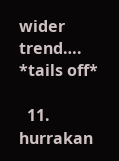wider trend…. *tails off*

  11. hurrakan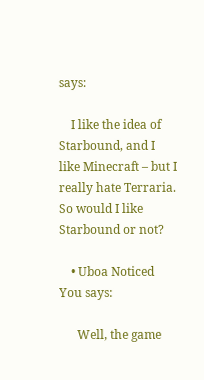says:

    I like the idea of Starbound, and I like Minecraft – but I really hate Terraria. So would I like Starbound or not?

    • Uboa Noticed You says:

      Well, the game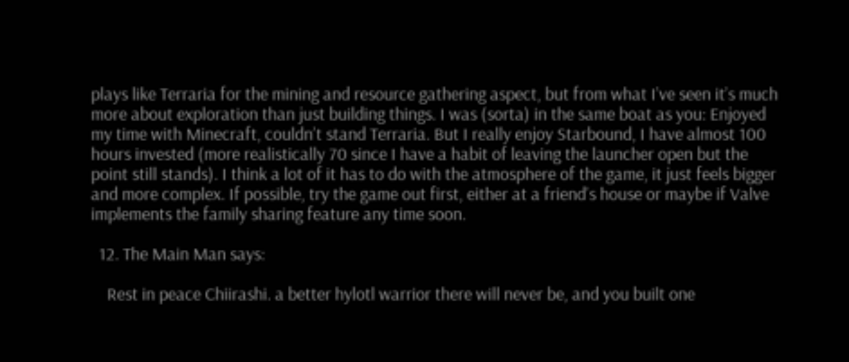plays like Terraria for the mining and resource gathering aspect, but from what I’ve seen it’s much more about exploration than just building things. I was (sorta) in the same boat as you: Enjoyed my time with Minecraft, couldn’t stand Terraria. But I really enjoy Starbound, I have almost 100 hours invested (more realistically 70 since I have a habit of leaving the launcher open but the point still stands). I think a lot of it has to do with the atmosphere of the game, it just feels bigger and more complex. If possible, try the game out first, either at a friend’s house or maybe if Valve implements the family sharing feature any time soon.

  12. The Main Man says:

    Rest in peace Chiirashi. a better hylotl warrior there will never be, and you built one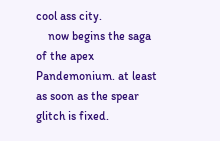cool ass city.
    now begins the saga of the apex Pandemonium. at least as soon as the spear glitch is fixed.